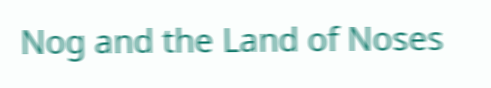Nog and the Land of Noses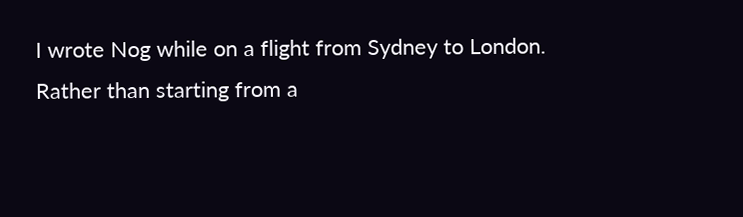I wrote Nog while on a flight from Sydney to London. Rather than starting from a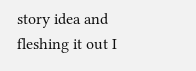story idea and fleshing it out I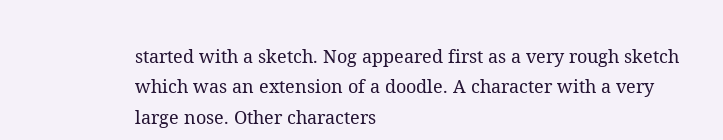started with a sketch. Nog appeared first as a very rough sketch which was an extension of a doodle. A character with a very large nose. Other characters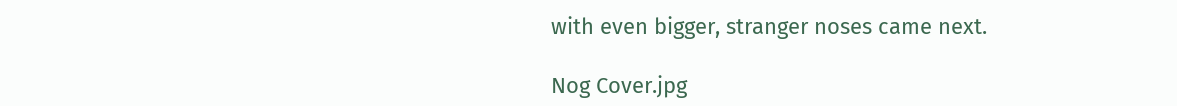with even bigger, stranger noses came next.

Nog Cover.jpg